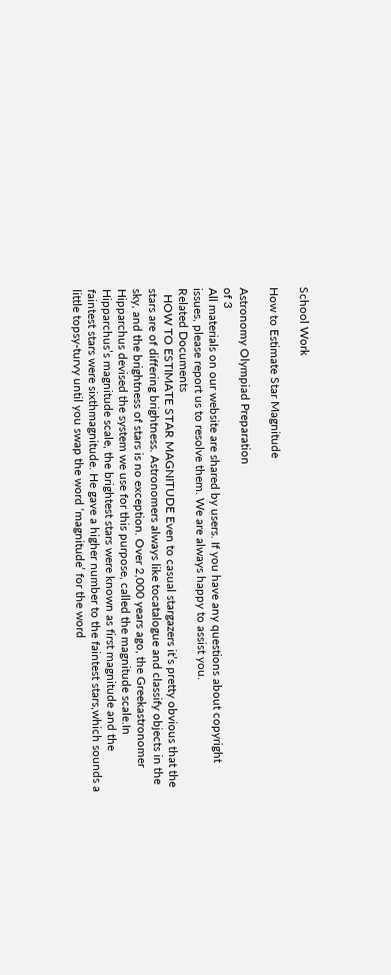School Work

How to Estimate Star Magnitude

Astronomy Olympiad Preparation
of 3
All materials on our website are shared by users. If you have any questions about copyright issues, please report us to resolve them. We are always happy to assist you.
Related Documents
  HOW TO ESTIMATE STAR MAGNITUDE Even to casual stargazers it’s pretty obvious that the stars are of differing brightness. Astronomers always like tocatalogue and classify objects in the sky, and the brightness of stars is no exception. Over 2,000 years ago, the Greekastronomer Hipparchus devised the system we use for this purpose, called the magnitude scale.In Hipparchus’s magnitude scale, the brightest stars were known as first magnitude and the faintest stars were sixthmagnitude. He gave a higher number to the faintest stars,which sounds a little topsy-turvy until you swap the word ‘magnitude’ for the word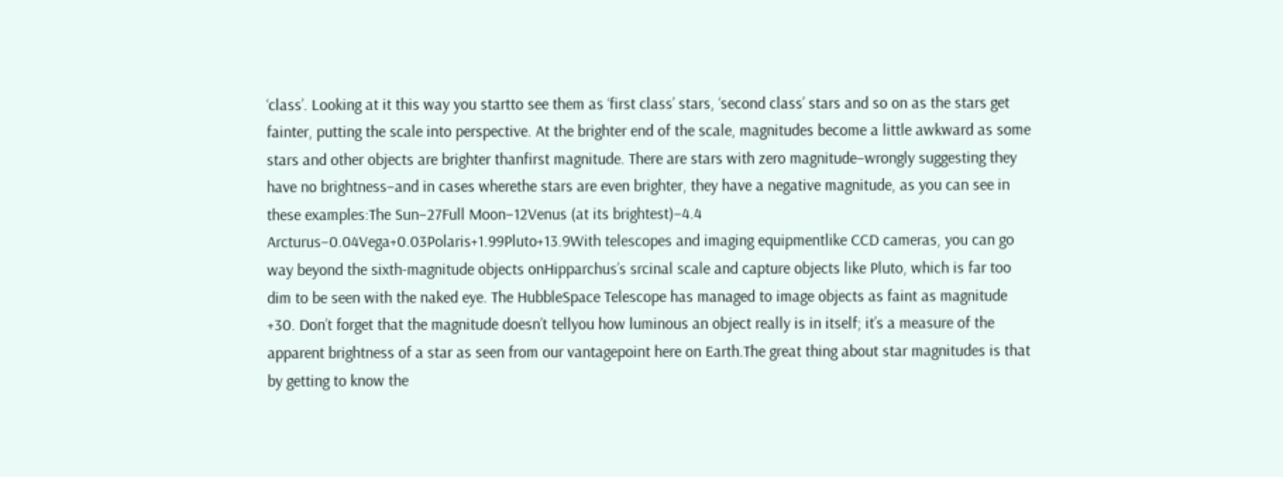‘class’. Looking at it this way you startto see them as ‘first class’ stars, ‘second class’ stars and so on as the stars get fainter, putting the scale into perspective. At the brighter end of the scale, magnitudes become a little awkward as some stars and other objects are brighter thanfirst magnitude. There are stars with zero magnitude–wrongly suggesting they have no brightness–and in cases wherethe stars are even brighter, they have a negative magnitude, as you can see in these examples:The Sun–27Full Moon–12Venus (at its brightest)–4.4 Arcturus–0.04Vega+0.03Polaris+1.99Pluto+13.9With telescopes and imaging equipmentlike CCD cameras, you can go way beyond the sixth-magnitude objects onHipparchus’s srcinal scale and capture objects like Pluto, which is far too dim to be seen with the naked eye. The HubbleSpace Telescope has managed to image objects as faint as magnitude +30. Don’t forget that the magnitude doesn’t tellyou how luminous an object really is in itself; it’s a measure of the apparent brightness of a star as seen from our vantagepoint here on Earth.The great thing about star magnitudes is that by getting to know the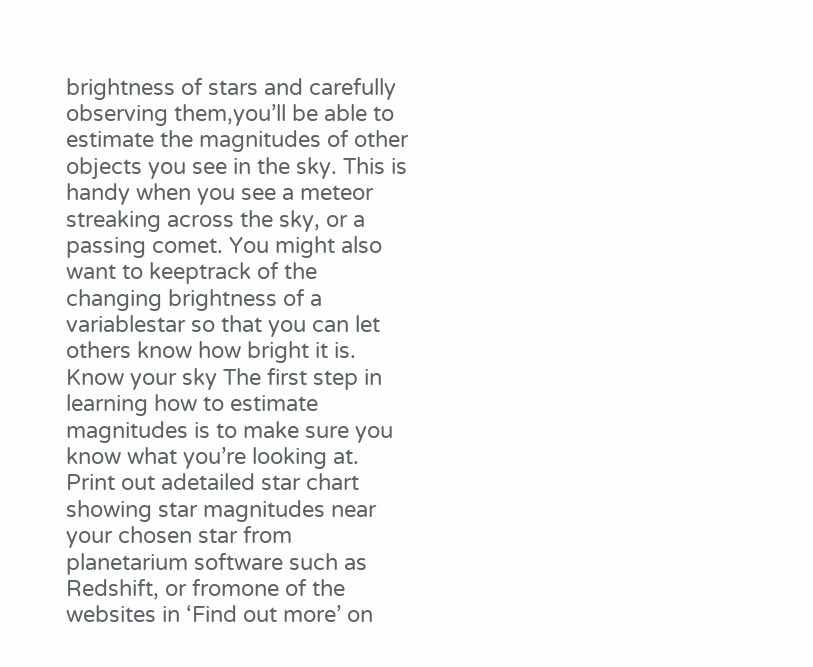brightness of stars and carefully observing them,you’ll be able to estimate the magnitudes of other objects you see in the sky. This is handy when you see a meteor streaking across the sky, or a passing comet. You might also want to keeptrack of the changing brightness of a variablestar so that you can let others know how bright it is. Know your sky The first step in learning how to estimate magnitudes is to make sure you know what you’re looking at. Print out adetailed star chart showing star magnitudes near your chosen star from planetarium software such as Redshift, or fromone of the websites in ‘Find out more’ on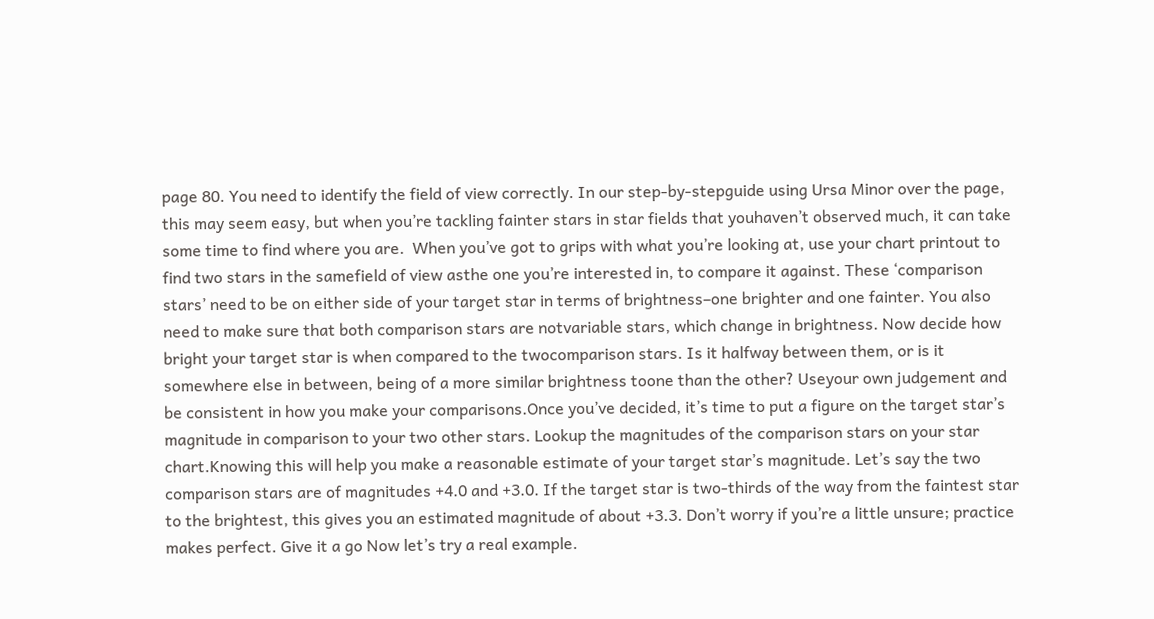page 80. You need to identify the field of view correctly. In our step-by-stepguide using Ursa Minor over the page, this may seem easy, but when you’re tackling fainter stars in star fields that youhaven’t observed much, it can take some time to find where you are.  When you’ve got to grips with what you’re looking at, use your chart printout to find two stars in the samefield of view asthe one you’re interested in, to compare it against. These ‘comparison stars’ need to be on either side of your target star in terms of brightness–one brighter and one fainter. You also need to make sure that both comparison stars are notvariable stars, which change in brightness. Now decide how bright your target star is when compared to the twocomparison stars. Is it halfway between them, or is it somewhere else in between, being of a more similar brightness toone than the other? Useyour own judgement and be consistent in how you make your comparisons.Once you’ve decided, it’s time to put a figure on the target star’s magnitude in comparison to your two other stars. Lookup the magnitudes of the comparison stars on your star chart.Knowing this will help you make a reasonable estimate of your target star’s magnitude. Let’s say the two comparison stars are of magnitudes +4.0 and +3.0. If the target star is two-thirds of the way from the faintest star to the brightest, this gives you an estimated magnitude of about +3.3. Don’t worry if you’re a little unsure; practice makes perfect. Give it a go Now let’s try a real example.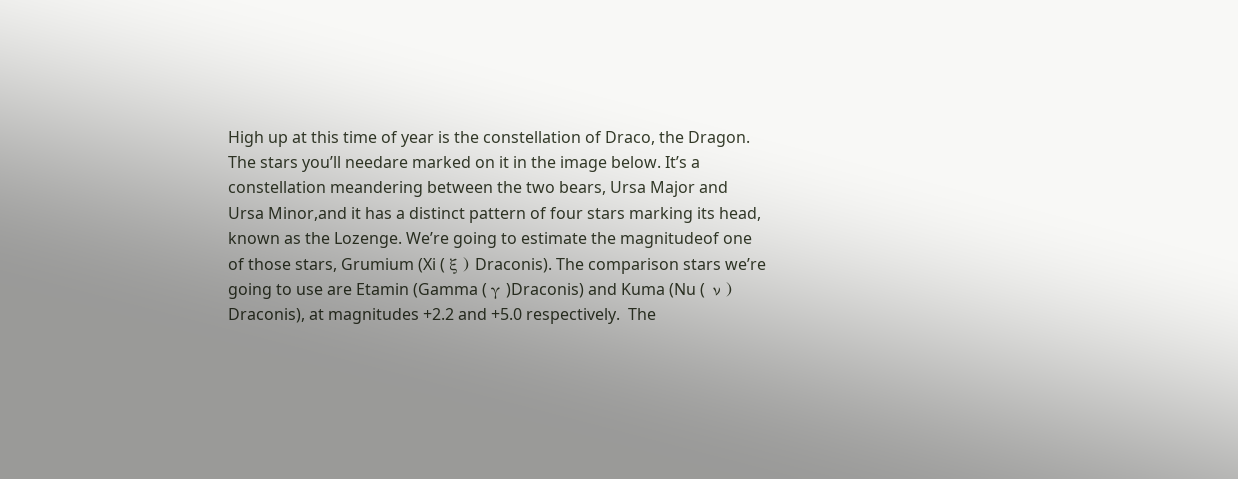High up at this time of year is the constellation of Draco, the Dragon. The stars you’ll needare marked on it in the image below. It’s a constellation meandering between the two bears, Ursa Major and Ursa Minor,and it has a distinct pattern of four stars marking its head, known as the Lozenge. We’re going to estimate the magnitudeof one of those stars, Grumium (Xi ( ξ ) Draconis). The comparison stars we’re going to use are Etamin (Gamma ( γ )Draconis) and Kuma (Nu (  ν ) Draconis), at magnitudes +2.2 and +5.0 respectively.  The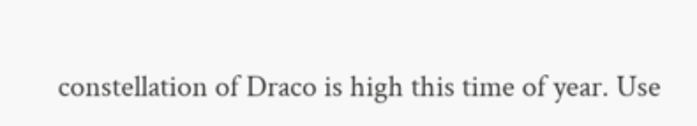constellation of Draco is high this time of year. Use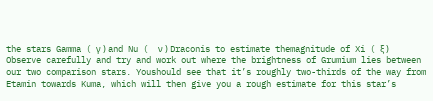the stars Gamma ( γ ) and Nu (  ν ) Draconis to estimate themagnitude of Xi ( ξ ) Observe carefully and try and work out where the brightness of Grumium lies between our two comparison stars. Youshould see that it’s roughly two-thirds of the way from Etamin towards Kuma, which will then give you a rough estimate for this star’s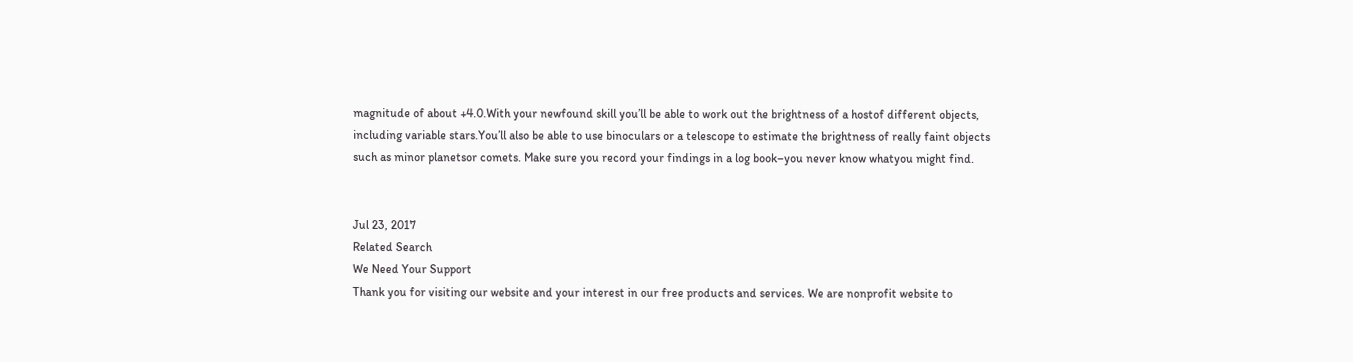magnitude of about +4.0.With your newfound skill you’ll be able to work out the brightness of a hostof different objects, including variable stars.You’ll also be able to use binoculars or a telescope to estimate the brightness of really faint objects such as minor planetsor comets. Make sure you record your findings in a log book–you never know whatyou might find.


Jul 23, 2017
Related Search
We Need Your Support
Thank you for visiting our website and your interest in our free products and services. We are nonprofit website to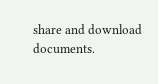share and download documents.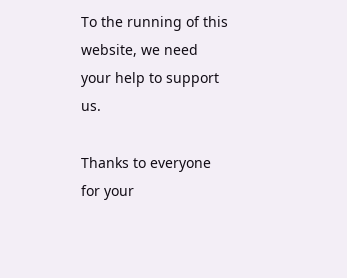To the running of this website, we need your help to support us.

Thanks to everyone for your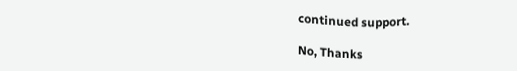continued support.

No, Thanks